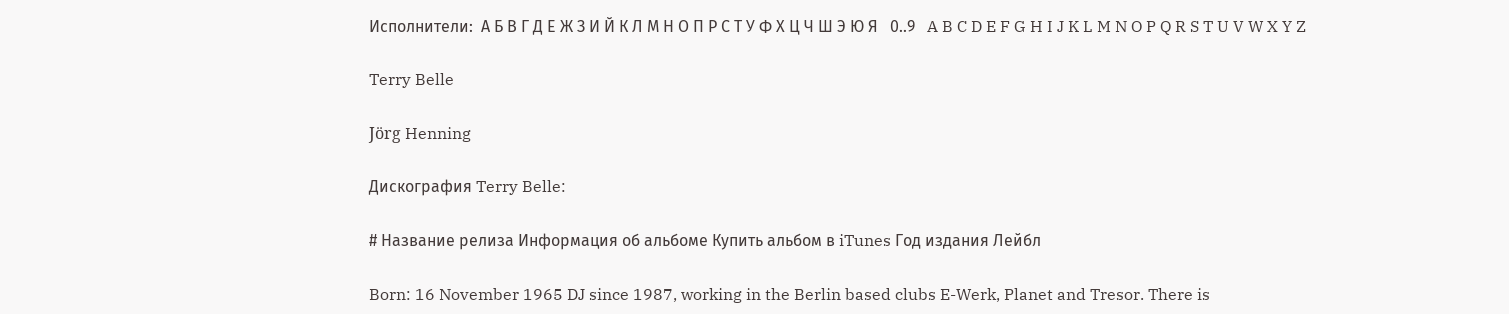Исполнители:  А Б В Г Д Е Ж З И Й К Л М Н О П Р С Т У Ф Х Ц Ч Ш Э Ю Я   0..9   A B C D E F G H I J K L M N O P Q R S T U V W X Y Z

Terry Belle

Jörg Henning

Дискография Terry Belle:

# Название релиза Информация об aльбоме Купить альбом в iTunes Год издания Лейбл

Born: 16 November 1965 DJ since 1987, working in the Berlin based clubs E-Werk, Planet and Tresor. There is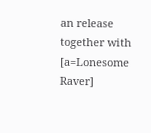an release together with [a=Lonesome Raver]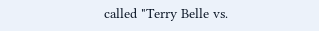called "Terry Belle vs.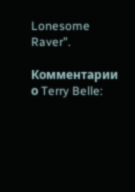Lonesome Raver".

Комментарии о Terry Belle: